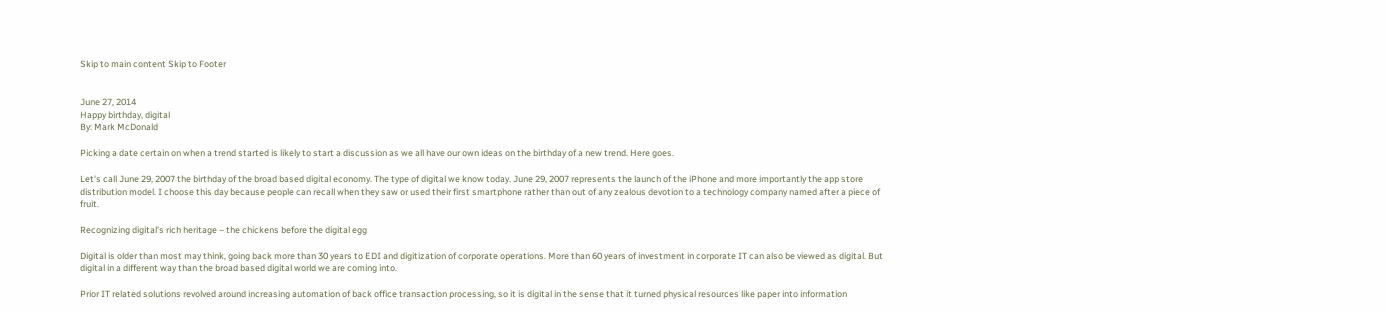Skip to main content Skip to Footer


June 27, 2014
Happy birthday, digital
By: Mark McDonald

Picking a date certain on when a trend started is likely to start a discussion as we all have our own ideas on the birthday of a new trend. Here goes.

Let's call June 29, 2007 the birthday of the broad based digital economy. The type of digital we know today. June 29, 2007 represents the launch of the iPhone and more importantly the app store distribution model. I choose this day because people can recall when they saw or used their first smartphone rather than out of any zealous devotion to a technology company named after a piece of fruit.

Recognizing digital’s rich heritage – the chickens before the digital egg

Digital is older than most may think, going back more than 30 years to EDI and digitization of corporate operations. More than 60 years of investment in corporate IT can also be viewed as digital. But digital in a different way than the broad based digital world we are coming into.

Prior IT related solutions revolved around increasing automation of back office transaction processing, so it is digital in the sense that it turned physical resources like paper into information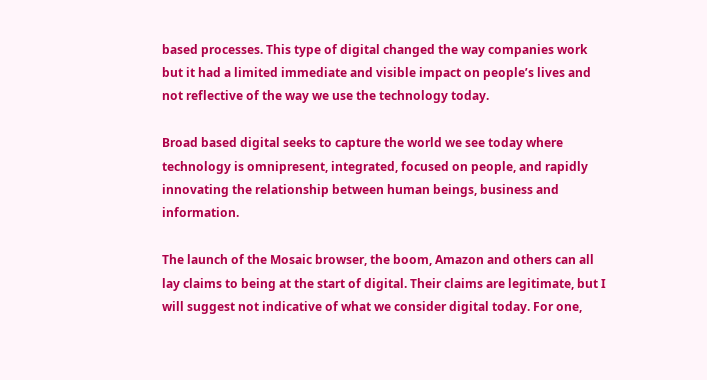based processes. This type of digital changed the way companies work but it had a limited immediate and visible impact on people’s lives and not reflective of the way we use the technology today.

Broad based digital seeks to capture the world we see today where technology is omnipresent, integrated, focused on people, and rapidly innovating the relationship between human beings, business and information.

The launch of the Mosaic browser, the boom, Amazon and others can all lay claims to being at the start of digital. Their claims are legitimate, but I will suggest not indicative of what we consider digital today. For one,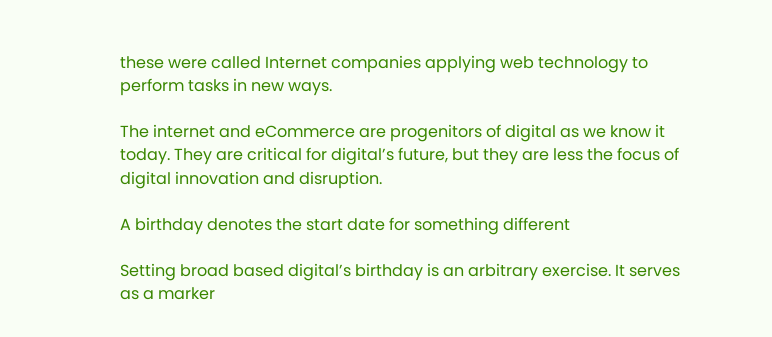these were called Internet companies applying web technology to perform tasks in new ways.

The internet and eCommerce are progenitors of digital as we know it today. They are critical for digital’s future, but they are less the focus of digital innovation and disruption.

A birthday denotes the start date for something different

Setting broad based digital’s birthday is an arbitrary exercise. It serves as a marker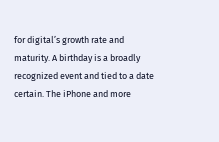for digital’s growth rate and maturity. A birthday is a broadly recognized event and tied to a date certain. The iPhone and more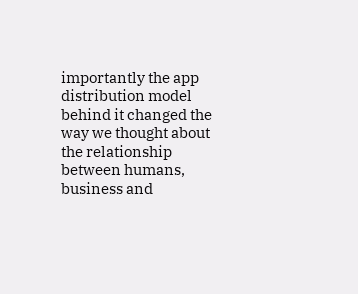importantly the app distribution model behind it changed the way we thought about the relationship between humans, business and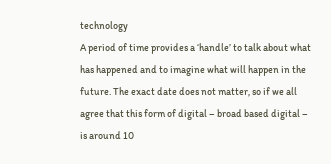technology
A period of time provides a ‘handle’ to talk about what has happened and to imagine what will happen in the future. The exact date does not matter, so if we all agree that this form of digital – broad based digital – is around 10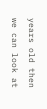years old then we can look at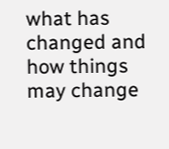what has changed and how things may change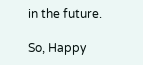in the future.

So, Happy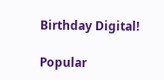Birthday Digital!

Popular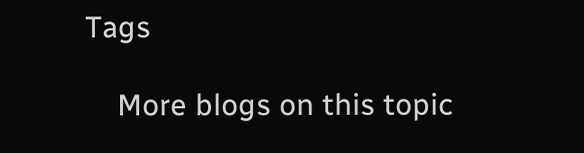Tags

    More blogs on this topic